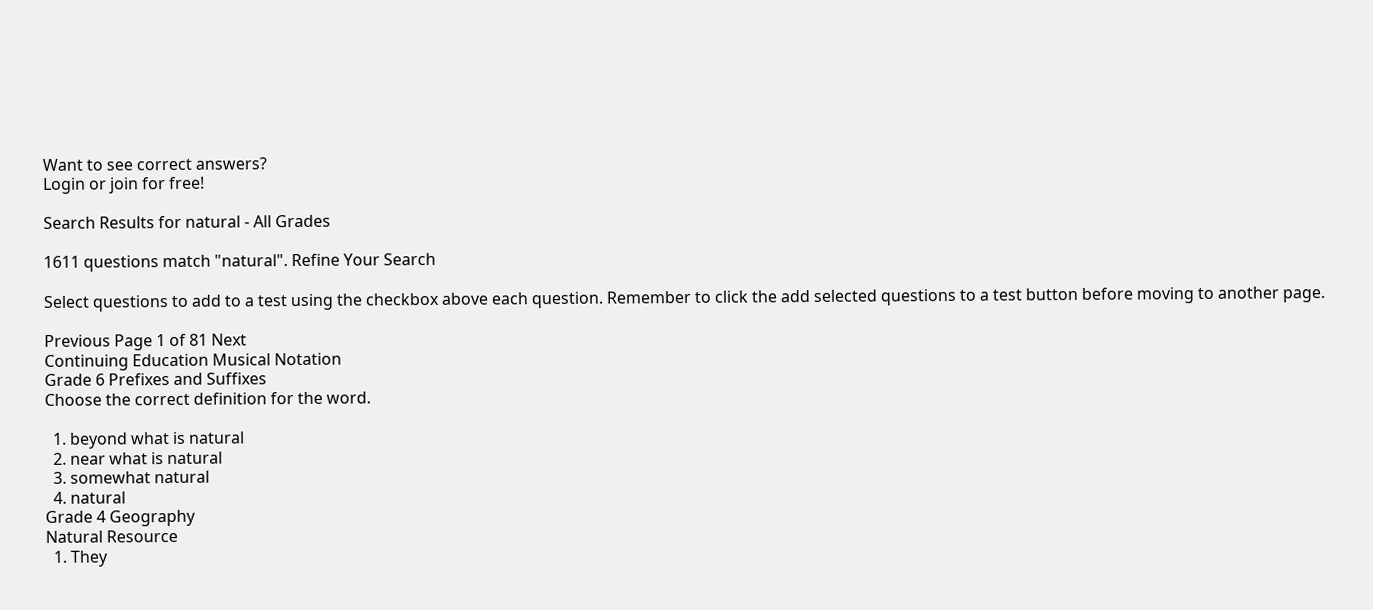Want to see correct answers?
Login or join for free!

Search Results for natural - All Grades

1611 questions match "natural". Refine Your Search

Select questions to add to a test using the checkbox above each question. Remember to click the add selected questions to a test button before moving to another page.

Previous Page 1 of 81 Next
Continuing Education Musical Notation
Grade 6 Prefixes and Suffixes
Choose the correct definition for the word.

  1. beyond what is natural
  2. near what is natural
  3. somewhat natural
  4. natural
Grade 4 Geography
Natural Resource
  1. They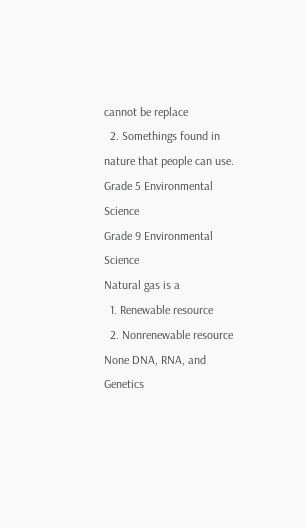cannot be replace
  2. Somethings found in nature that people can use.
Grade 5 Environmental Science
Grade 9 Environmental Science
Natural gas is a
  1. Renewable resource
  2. Nonrenewable resource
None DNA, RNA, and Genetics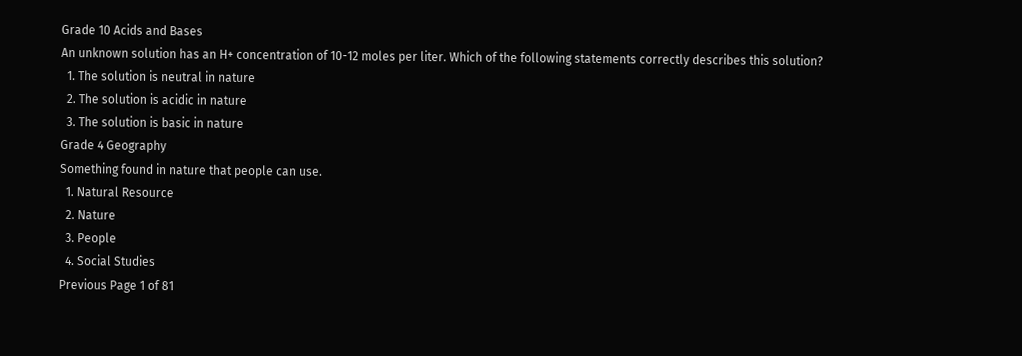Grade 10 Acids and Bases
An unknown solution has an H+ concentration of 10-12 moles per liter. Which of the following statements correctly describes this solution?
  1. The solution is neutral in nature
  2. The solution is acidic in nature
  3. The solution is basic in nature
Grade 4 Geography
Something found in nature that people can use.
  1. Natural Resource
  2. Nature
  3. People
  4. Social Studies
Previous Page 1 of 81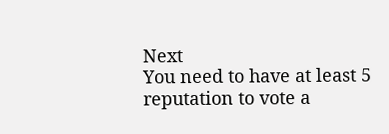Next
You need to have at least 5 reputation to vote a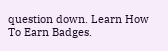question down. Learn How To Earn Badges.